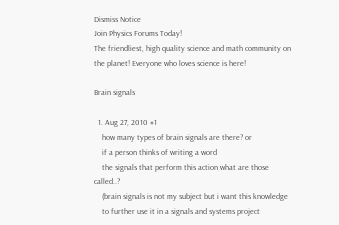Dismiss Notice
Join Physics Forums Today!
The friendliest, high quality science and math community on the planet! Everyone who loves science is here!

Brain signals

  1. Aug 27, 2010 #1
    how many types of brain signals are there? or
    if a person thinks of writing a word
    the signals that perform this action what are those called..?
    (brain signals is not my subject but i want this knowledge
    to further use it in a signals and systems project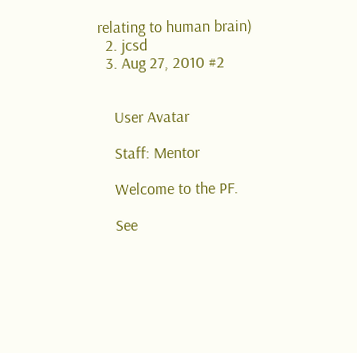relating to human brain)
  2. jcsd
  3. Aug 27, 2010 #2


    User Avatar

    Staff: Mentor

    Welcome to the PF.

    See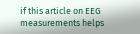if this article on EEG measurements helps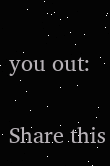you out:


Share this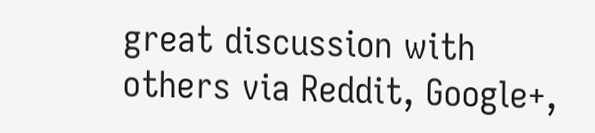great discussion with others via Reddit, Google+,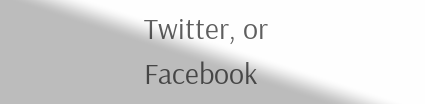Twitter, or Facebook